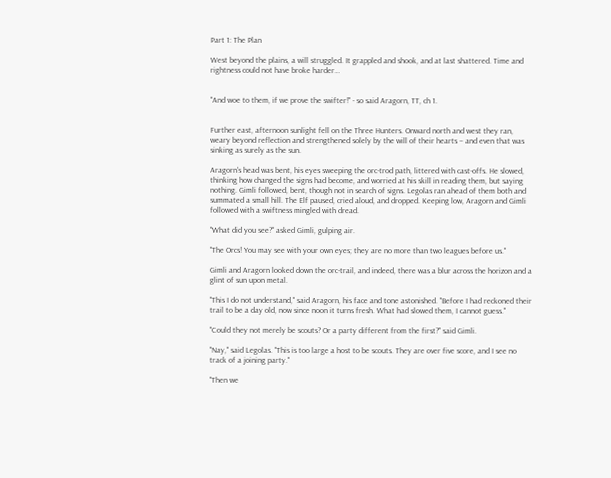Part 1: The Plan

West beyond the plains, a will struggled. It grappled and shook, and at last shattered. Time and rightness could not have broke harder…


"And woe to them, if we prove the swifter!" - so said Aragorn, TT, ch 1.


Further east, afternoon sunlight fell on the Three Hunters. Onward north and west they ran, weary beyond reflection and strengthened solely by the will of their hearts – and even that was sinking as surely as the sun.

Aragorn's head was bent, his eyes sweeping the orc-trod path, littered with cast-offs. He slowed, thinking how changed the signs had become, and worried at his skill in reading them, but saying nothing. Gimli followed, bent, though not in search of signs. Legolas ran ahead of them both and summated a small hill. The Elf paused, cried aloud, and dropped. Keeping low, Aragorn and Gimli followed with a swiftness mingled with dread.

"What did you see?" asked Gimli, gulping air.

"The Orcs! You may see with your own eyes; they are no more than two leagues before us."

Gimli and Aragorn looked down the orc-trail, and indeed, there was a blur across the horizon and a glint of sun upon metal.

"This I do not understand," said Aragorn, his face and tone astonished. "Before I had reckoned their trail to be a day old, now since noon it turns fresh. What had slowed them, I cannot guess."

"Could they not merely be scouts? Or a party different from the first?" said Gimli.

"Nay," said Legolas. "This is too large a host to be scouts. They are over five score, and I see no track of a joining party."

"Then we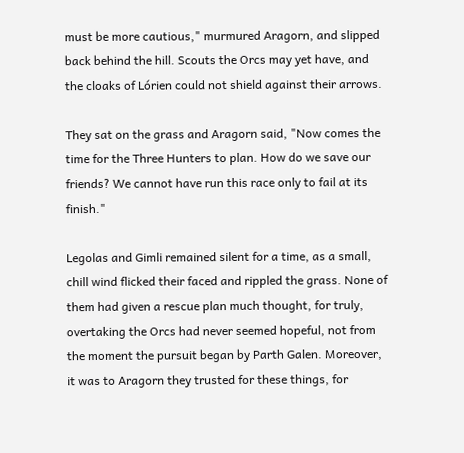must be more cautious," murmured Aragorn, and slipped back behind the hill. Scouts the Orcs may yet have, and the cloaks of Lórien could not shield against their arrows.

They sat on the grass and Aragorn said, "Now comes the time for the Three Hunters to plan. How do we save our friends? We cannot have run this race only to fail at its finish."

Legolas and Gimli remained silent for a time, as a small, chill wind flicked their faced and rippled the grass. None of them had given a rescue plan much thought, for truly, overtaking the Orcs had never seemed hopeful, not from the moment the pursuit began by Parth Galen. Moreover, it was to Aragorn they trusted for these things, for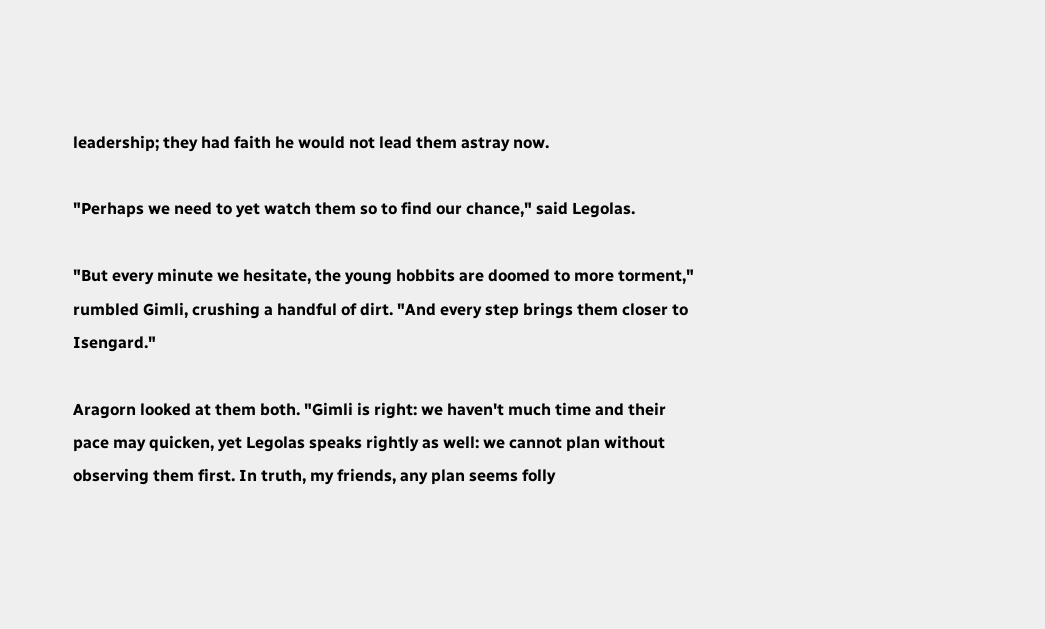leadership; they had faith he would not lead them astray now.

"Perhaps we need to yet watch them so to find our chance," said Legolas.

"But every minute we hesitate, the young hobbits are doomed to more torment," rumbled Gimli, crushing a handful of dirt. "And every step brings them closer to Isengard."

Aragorn looked at them both. "Gimli is right: we haven't much time and their pace may quicken, yet Legolas speaks rightly as well: we cannot plan without observing them first. In truth, my friends, any plan seems folly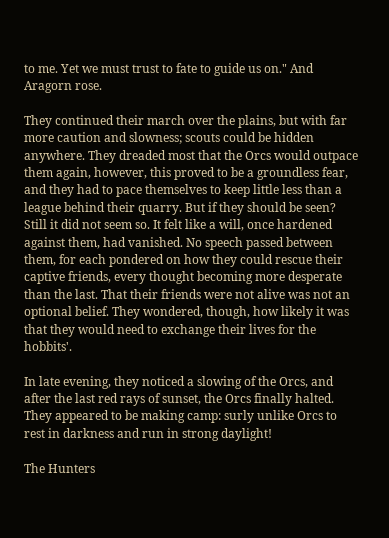to me. Yet we must trust to fate to guide us on." And Aragorn rose.

They continued their march over the plains, but with far more caution and slowness; scouts could be hidden anywhere. They dreaded most that the Orcs would outpace them again, however, this proved to be a groundless fear, and they had to pace themselves to keep little less than a league behind their quarry. But if they should be seen? Still it did not seem so. It felt like a will, once hardened against them, had vanished. No speech passed between them, for each pondered on how they could rescue their captive friends, every thought becoming more desperate than the last. That their friends were not alive was not an optional belief. They wondered, though, how likely it was that they would need to exchange their lives for the hobbits'.

In late evening, they noticed a slowing of the Orcs, and after the last red rays of sunset, the Orcs finally halted. They appeared to be making camp: surly unlike Orcs to rest in darkness and run in strong daylight!

The Hunters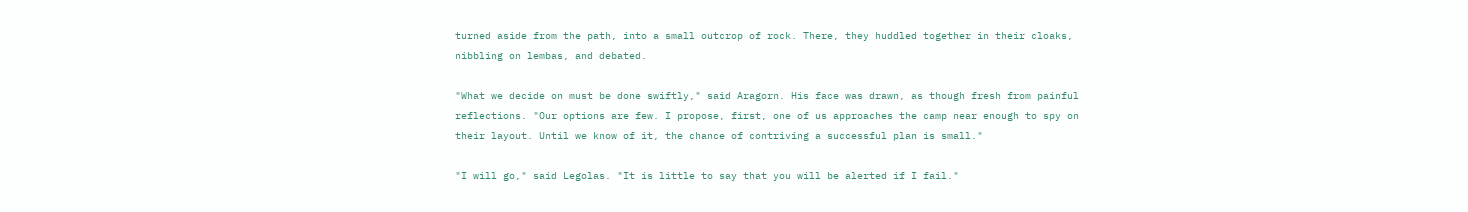turned aside from the path, into a small outcrop of rock. There, they huddled together in their cloaks, nibbling on lembas, and debated.

"What we decide on must be done swiftly," said Aragorn. His face was drawn, as though fresh from painful reflections. "Our options are few. I propose, first, one of us approaches the camp near enough to spy on their layout. Until we know of it, the chance of contriving a successful plan is small."

"I will go," said Legolas. "It is little to say that you will be alerted if I fail."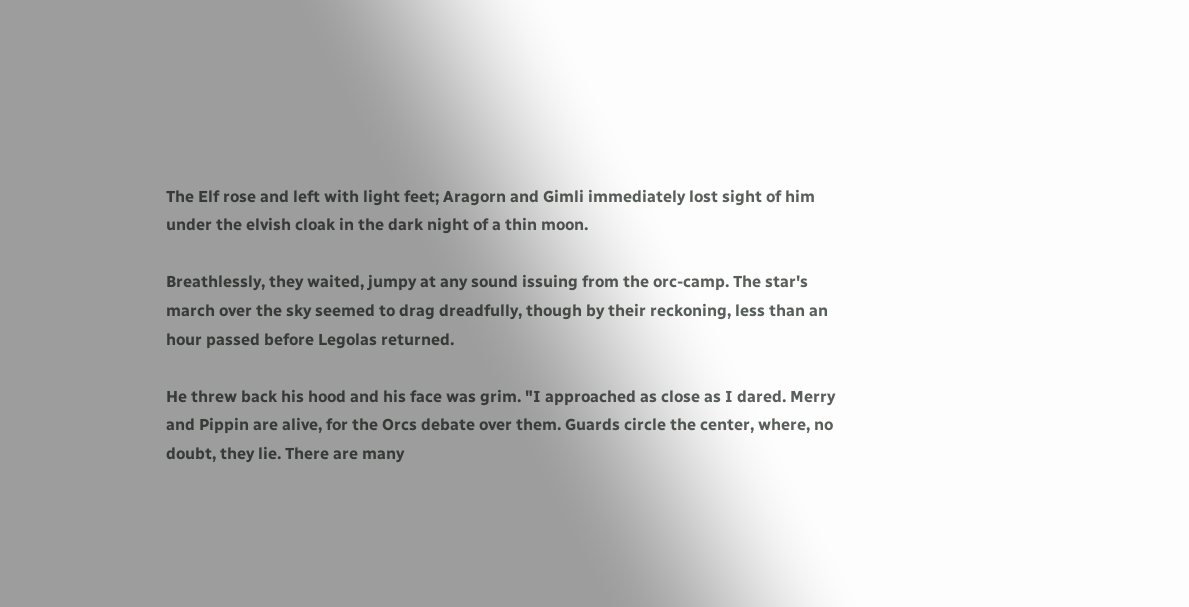The Elf rose and left with light feet; Aragorn and Gimli immediately lost sight of him under the elvish cloak in the dark night of a thin moon.

Breathlessly, they waited, jumpy at any sound issuing from the orc-camp. The star's march over the sky seemed to drag dreadfully, though by their reckoning, less than an hour passed before Legolas returned.

He threw back his hood and his face was grim. "I approached as close as I dared. Merry and Pippin are alive, for the Orcs debate over them. Guards circle the center, where, no doubt, they lie. There are many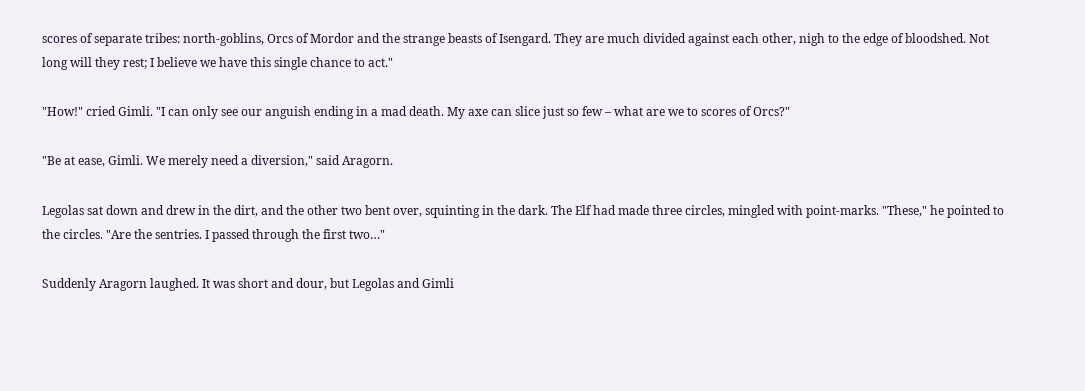scores of separate tribes: north-goblins, Orcs of Mordor and the strange beasts of Isengard. They are much divided against each other, nigh to the edge of bloodshed. Not long will they rest; I believe we have this single chance to act."

"How!" cried Gimli. "I can only see our anguish ending in a mad death. My axe can slice just so few – what are we to scores of Orcs?"

"Be at ease, Gimli. We merely need a diversion," said Aragorn.

Legolas sat down and drew in the dirt, and the other two bent over, squinting in the dark. The Elf had made three circles, mingled with point-marks. "These," he pointed to the circles. "Are the sentries. I passed through the first two…"

Suddenly Aragorn laughed. It was short and dour, but Legolas and Gimli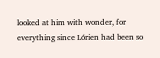looked at him with wonder, for everything since Lórien had been so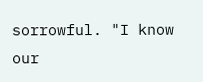sorrowful. "I know our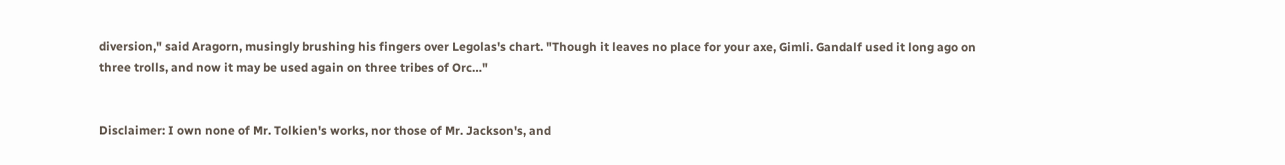diversion," said Aragorn, musingly brushing his fingers over Legolas's chart. "Though it leaves no place for your axe, Gimli. Gandalf used it long ago on three trolls, and now it may be used again on three tribes of Orc…"


Disclaimer: I own none of Mr. Tolkien's works, nor those of Mr. Jackson's, and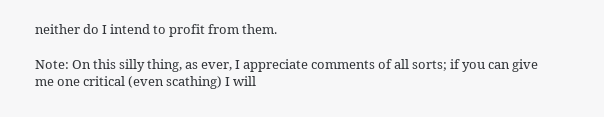neither do I intend to profit from them.

Note: On this silly thing, as ever, I appreciate comments of all sorts; if you can give me one critical (even scathing) I will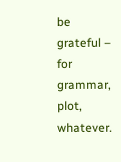be grateful – for grammar, plot, whatever.